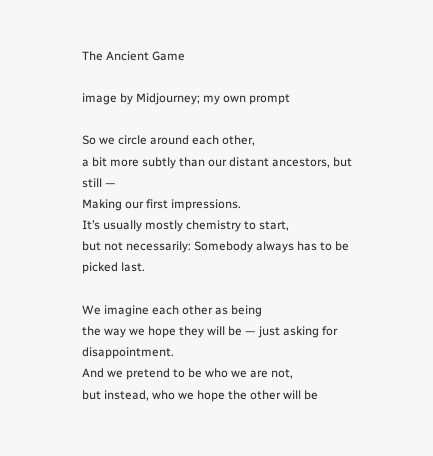The Ancient Game

image by Midjourney; my own prompt

So we circle around each other,
a bit more subtly than our distant ancestors, but still —
Making our first impressions.
It’s usually mostly chemistry to start,
but not necessarily: Somebody always has to be picked last.

We imagine each other as being
the way we hope they will be — just asking for disappointment.
And we pretend to be who we are not,
but instead, who we hope the other will be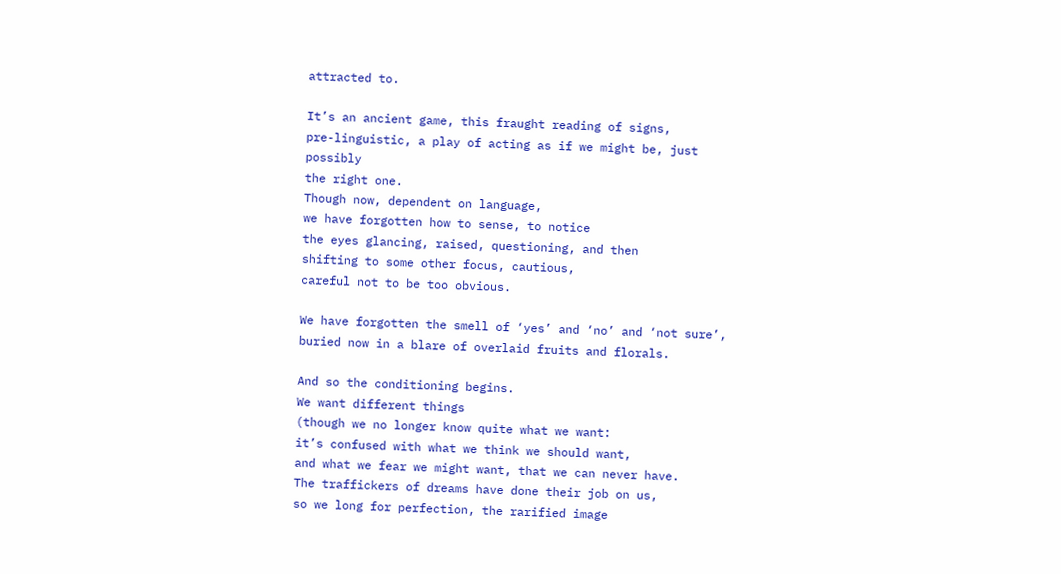attracted to.

It’s an ancient game, this fraught reading of signs,
pre-linguistic, a play of acting as if we might be, just possibly
the right one.
Though now, dependent on language,
we have forgotten how to sense, to notice
the eyes glancing, raised, questioning, and then
shifting to some other focus, cautious,
careful not to be too obvious.

We have forgotten the smell of ‘yes’ and ‘no’ and ‘not sure’,
buried now in a blare of overlaid fruits and florals.

And so the conditioning begins.
We want different things
(though we no longer know quite what we want:
it’s confused with what we think we should want,
and what we fear we might want, that we can never have.
The traffickers of dreams have done their job on us,
so we long for perfection, the rarified image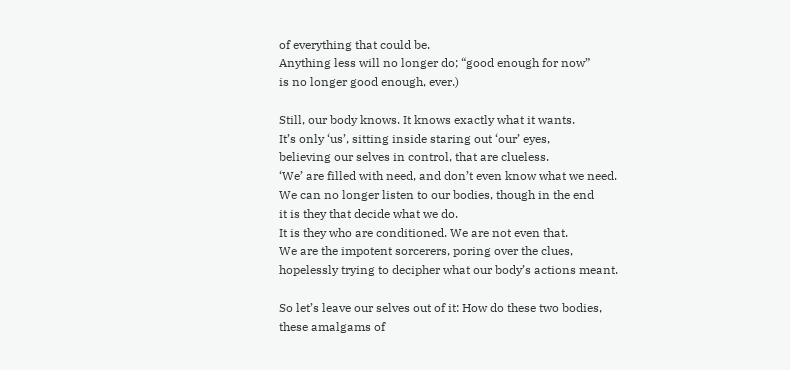of everything that could be.
Anything less will no longer do; “good enough for now”
is no longer good enough, ever.)

Still, our body knows. It knows exactly what it wants.
It’s only ‘us’, sitting inside staring out ‘our’ eyes,
believing our selves in control, that are clueless.
‘We’ are filled with need, and don’t even know what we need.
We can no longer listen to our bodies, though in the end
it is they that decide what we do.
It is they who are conditioned. We are not even that.
We are the impotent sorcerers, poring over the clues,
hopelessly trying to decipher what our body’s actions meant.

So let’s leave our selves out of it: How do these two bodies,
these amalgams of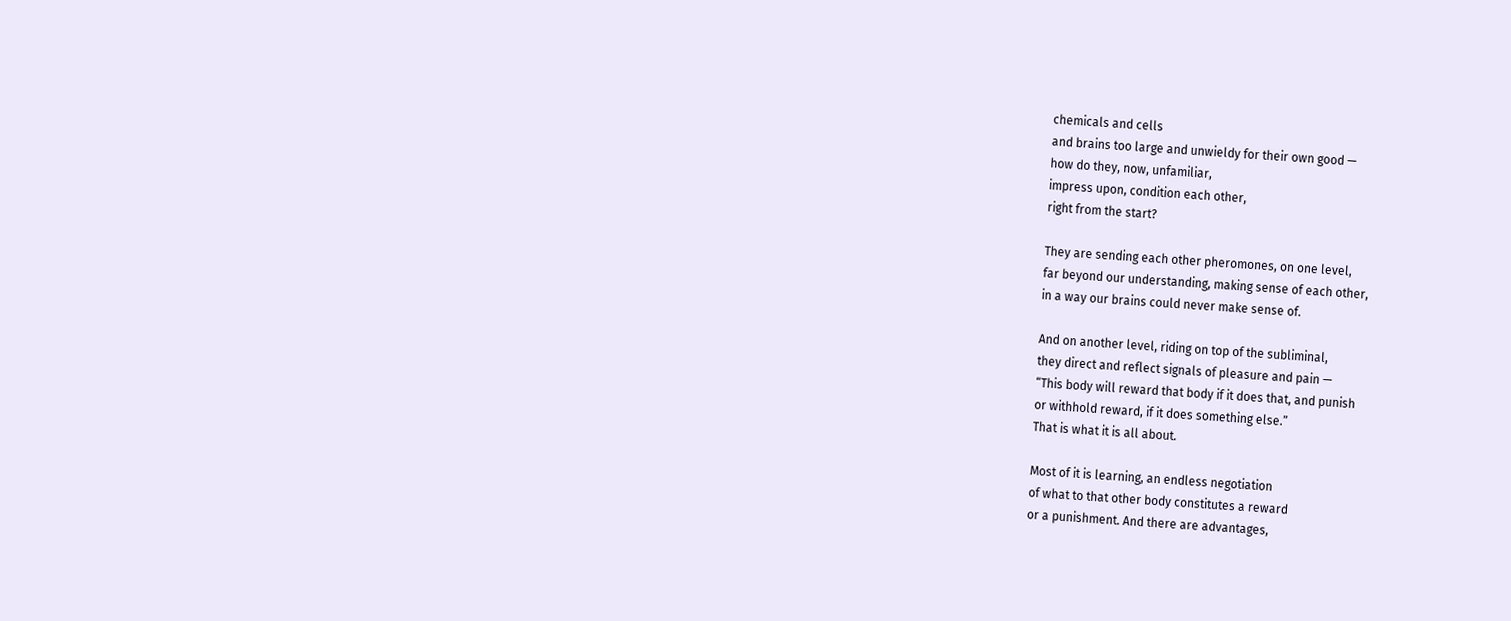chemicals and cells
and brains too large and unwieldy for their own good —
how do they, now, unfamiliar,
impress upon, condition each other,
right from the start?

They are sending each other pheromones, on one level,
far beyond our understanding, making sense of each other,
in a way our brains could never make sense of.

And on another level, riding on top of the subliminal,
they direct and reflect signals of pleasure and pain —
“This body will reward that body if it does that, and punish
or withhold reward, if it does something else.”
That is what it is all about.

Most of it is learning, an endless negotiation
of what to that other body constitutes a reward
or a punishment. And there are advantages,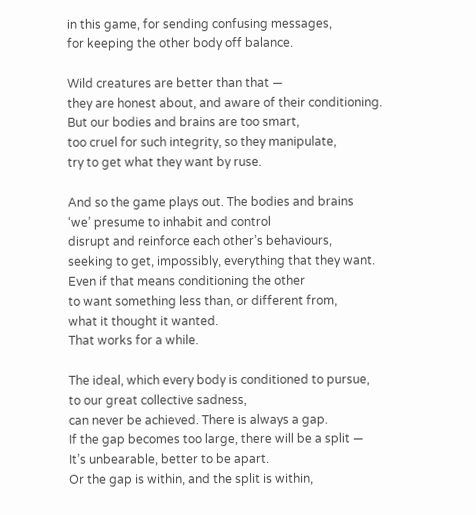in this game, for sending confusing messages,
for keeping the other body off balance.

Wild creatures are better than that —
they are honest about, and aware of their conditioning.
But our bodies and brains are too smart,
too cruel for such integrity, so they manipulate,
try to get what they want by ruse.

And so the game plays out. The bodies and brains
‘we’ presume to inhabit and control
disrupt and reinforce each other’s behaviours,
seeking to get, impossibly, everything that they want.
Even if that means conditioning the other
to want something less than, or different from,
what it thought it wanted.
That works for a while.

The ideal, which every body is conditioned to pursue,
to our great collective sadness,
can never be achieved. There is always a gap.
If the gap becomes too large, there will be a split —
It’s unbearable, better to be apart.
Or the gap is within, and the split is within,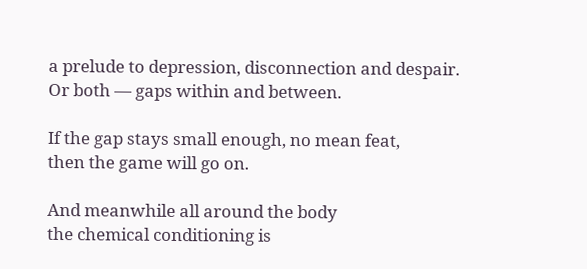a prelude to depression, disconnection and despair.
Or both — gaps within and between.

If the gap stays small enough, no mean feat,
then the game will go on.

And meanwhile all around the body
the chemical conditioning is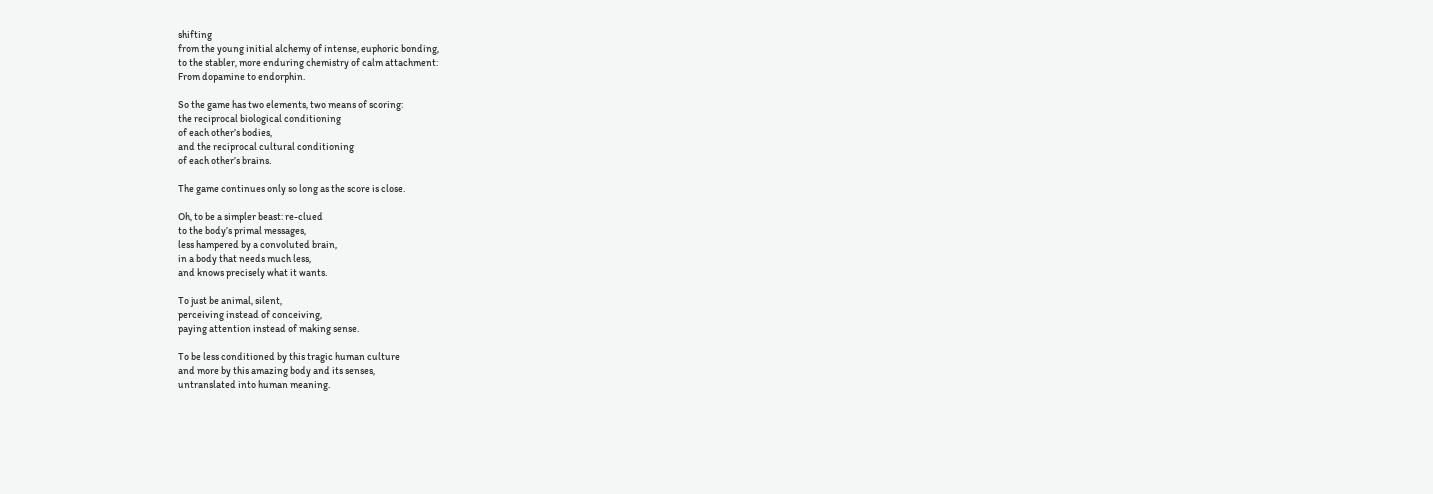shifting
from the young initial alchemy of intense, euphoric bonding,
to the stabler, more enduring chemistry of calm attachment:
From dopamine to endorphin.

So the game has two elements, two means of scoring:
the reciprocal biological conditioning
of each other’s bodies,
and the reciprocal cultural conditioning
of each other’s brains.

The game continues only so long as the score is close.

Oh, to be a simpler beast: re-clued
to the body’s primal messages,
less hampered by a convoluted brain,
in a body that needs much less,
and knows precisely what it wants.

To just be animal, silent,
perceiving instead of conceiving,
paying attention instead of making sense.

To be less conditioned by this tragic human culture
and more by this amazing body and its senses,
untranslated into human meaning.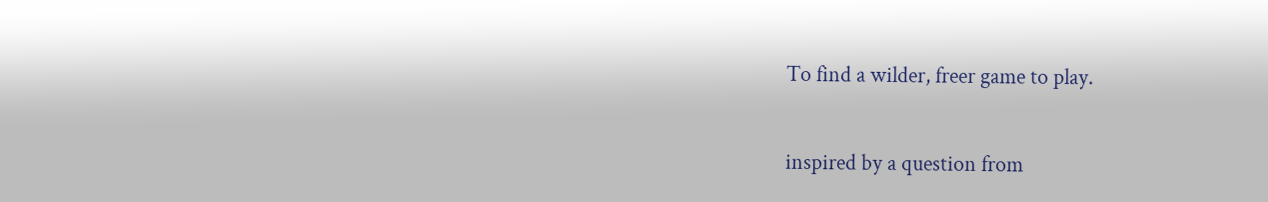To find a wilder, freer game to play.

inspired by a question from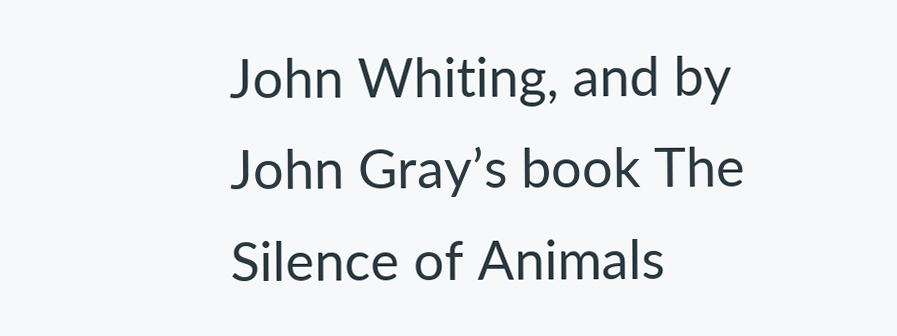John Whiting, and by John Gray’s book The Silence of Animals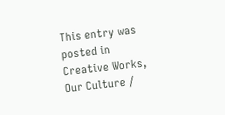This entry was posted in Creative Works, Our Culture /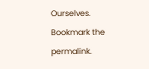Ourselves. Bookmark the permalink.